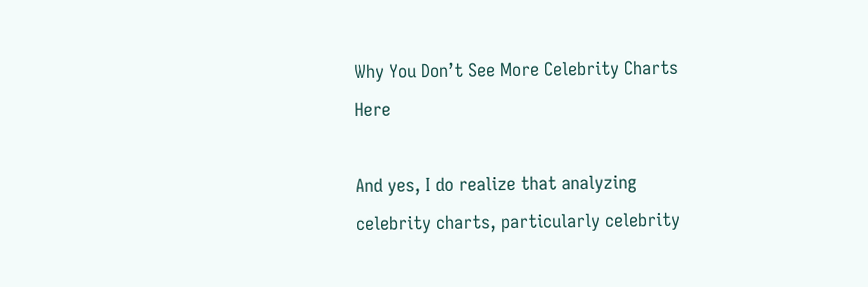Why You Don’t See More Celebrity Charts Here

And yes, I do realize that analyzing celebrity charts, particularly celebrity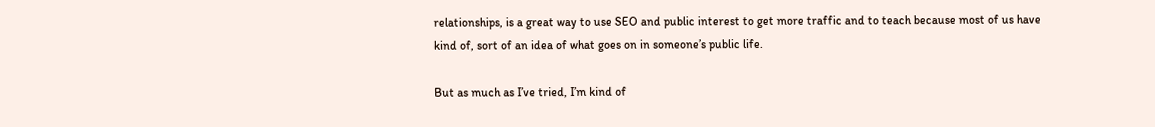relationships, is a great way to use SEO and public interest to get more traffic and to teach because most of us have kind of, sort of an idea of what goes on in someone’s public life.

But as much as I’ve tried, I’m kind of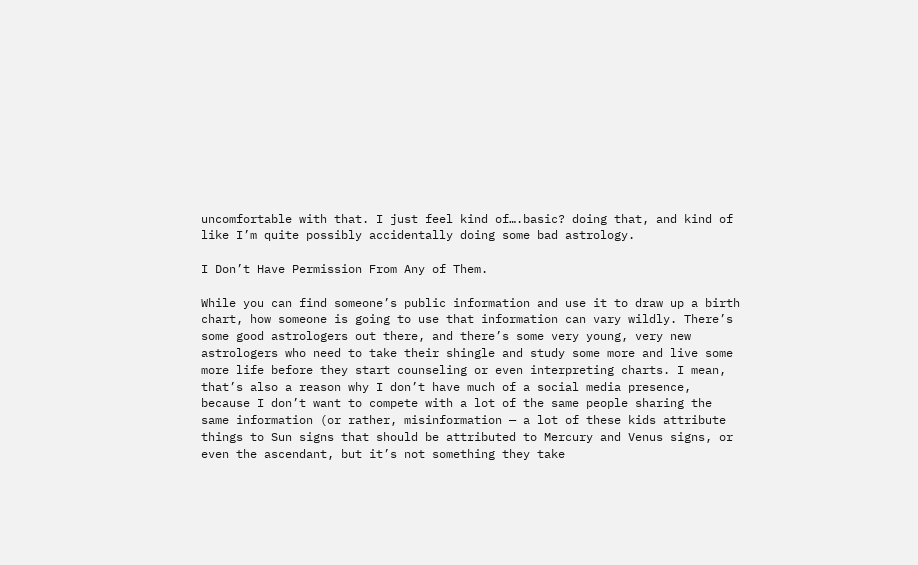uncomfortable with that. I just feel kind of….basic? doing that, and kind of like I’m quite possibly accidentally doing some bad astrology.

I Don’t Have Permission From Any of Them.

While you can find someone’s public information and use it to draw up a birth chart, how someone is going to use that information can vary wildly. There’s some good astrologers out there, and there’s some very young, very new astrologers who need to take their shingle and study some more and live some more life before they start counseling or even interpreting charts. I mean, that’s also a reason why I don’t have much of a social media presence, because I don’t want to compete with a lot of the same people sharing the same information (or rather, misinformation — a lot of these kids attribute things to Sun signs that should be attributed to Mercury and Venus signs, or even the ascendant, but it’s not something they take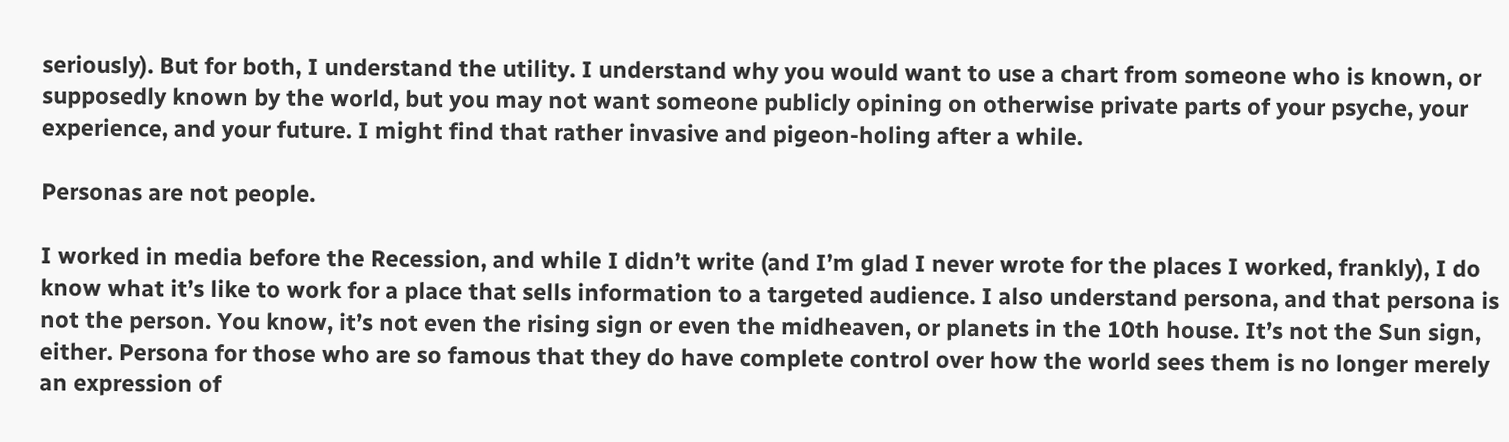seriously). But for both, I understand the utility. I understand why you would want to use a chart from someone who is known, or supposedly known by the world, but you may not want someone publicly opining on otherwise private parts of your psyche, your experience, and your future. I might find that rather invasive and pigeon-holing after a while.

Personas are not people.

I worked in media before the Recession, and while I didn’t write (and I’m glad I never wrote for the places I worked, frankly), I do know what it’s like to work for a place that sells information to a targeted audience. I also understand persona, and that persona is not the person. You know, it’s not even the rising sign or even the midheaven, or planets in the 10th house. It’s not the Sun sign, either. Persona for those who are so famous that they do have complete control over how the world sees them is no longer merely an expression of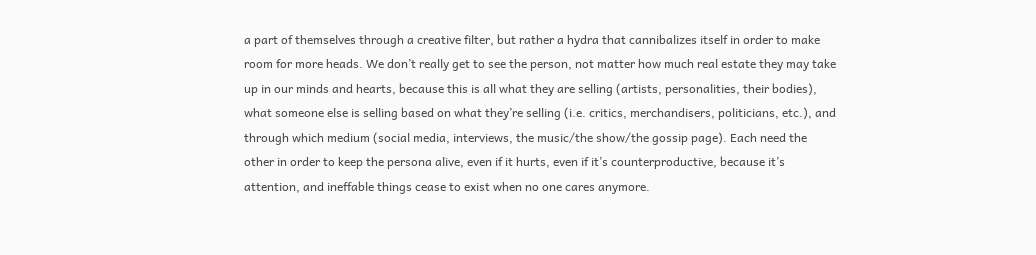a part of themselves through a creative filter, but rather a hydra that cannibalizes itself in order to make room for more heads. We don’t really get to see the person, not matter how much real estate they may take up in our minds and hearts, because this is all what they are selling (artists, personalities, their bodies), what someone else is selling based on what they’re selling (i.e. critics, merchandisers, politicians, etc.), and through which medium (social media, interviews, the music/the show/the gossip page). Each need the other in order to keep the persona alive, even if it hurts, even if it’s counterproductive, because it’s attention, and ineffable things cease to exist when no one cares anymore.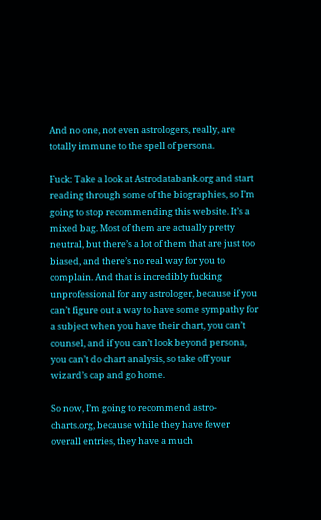And no one, not even astrologers, really, are totally immune to the spell of persona.

Fuck: Take a look at Astrodatabank.org and start reading through some of the biographies, so I’m going to stop recommending this website. It’s a mixed bag. Most of them are actually pretty neutral, but there’s a lot of them that are just too biased, and there’s no real way for you to complain. And that is incredibly fucking unprofessional for any astrologer, because if you can’t figure out a way to have some sympathy for a subject when you have their chart, you can’t counsel, and if you can’t look beyond persona, you can’t do chart analysis, so take off your wizard’s cap and go home.

So now, I’m going to recommend astro-charts.org, because while they have fewer overall entries, they have a much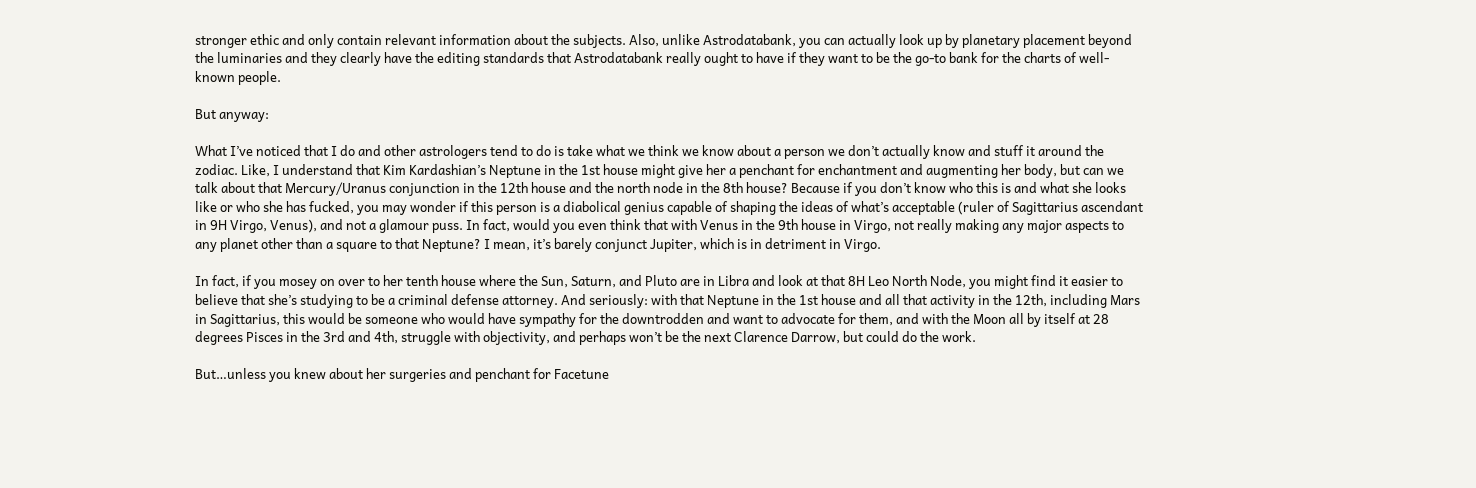stronger ethic and only contain relevant information about the subjects. Also, unlike Astrodatabank, you can actually look up by planetary placement beyond the luminaries and they clearly have the editing standards that Astrodatabank really ought to have if they want to be the go-to bank for the charts of well-known people.

But anyway:

What I’ve noticed that I do and other astrologers tend to do is take what we think we know about a person we don’t actually know and stuff it around the zodiac. Like, I understand that Kim Kardashian’s Neptune in the 1st house might give her a penchant for enchantment and augmenting her body, but can we talk about that Mercury/Uranus conjunction in the 12th house and the north node in the 8th house? Because if you don’t know who this is and what she looks like or who she has fucked, you may wonder if this person is a diabolical genius capable of shaping the ideas of what’s acceptable (ruler of Sagittarius ascendant in 9H Virgo, Venus), and not a glamour puss. In fact, would you even think that with Venus in the 9th house in Virgo, not really making any major aspects to any planet other than a square to that Neptune? I mean, it’s barely conjunct Jupiter, which is in detriment in Virgo.

In fact, if you mosey on over to her tenth house where the Sun, Saturn, and Pluto are in Libra and look at that 8H Leo North Node, you might find it easier to believe that she’s studying to be a criminal defense attorney. And seriously: with that Neptune in the 1st house and all that activity in the 12th, including Mars in Sagittarius, this would be someone who would have sympathy for the downtrodden and want to advocate for them, and with the Moon all by itself at 28 degrees Pisces in the 3rd and 4th, struggle with objectivity, and perhaps won’t be the next Clarence Darrow, but could do the work.

But…unless you knew about her surgeries and penchant for Facetune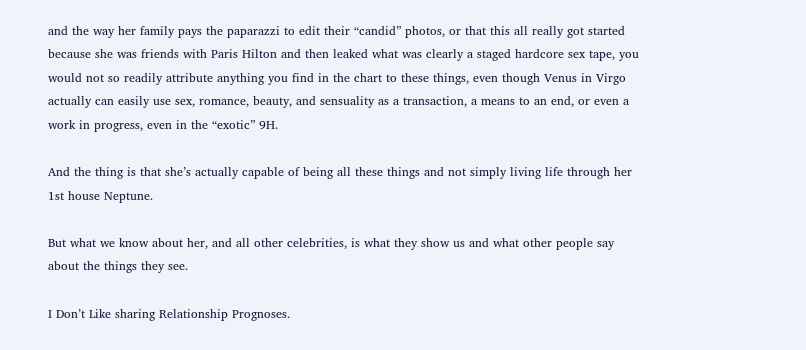and the way her family pays the paparazzi to edit their “candid” photos, or that this all really got started because she was friends with Paris Hilton and then leaked what was clearly a staged hardcore sex tape, you would not so readily attribute anything you find in the chart to these things, even though Venus in Virgo actually can easily use sex, romance, beauty, and sensuality as a transaction, a means to an end, or even a work in progress, even in the “exotic” 9H.

And the thing is that she’s actually capable of being all these things and not simply living life through her 1st house Neptune.

But what we know about her, and all other celebrities, is what they show us and what other people say about the things they see.

I Don’t Like sharing Relationship Prognoses.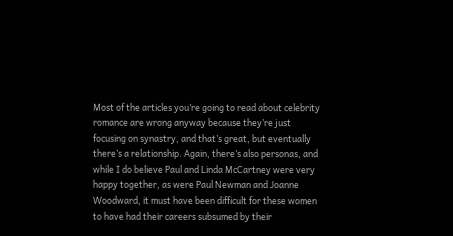Most of the articles you’re going to read about celebrity romance are wrong anyway because they’re just focusing on synastry, and that’s great, but eventually there’s a relationship. Again, there’s also personas, and while I do believe Paul and Linda McCartney were very happy together, as were Paul Newman and Joanne Woodward, it must have been difficult for these women to have had their careers subsumed by their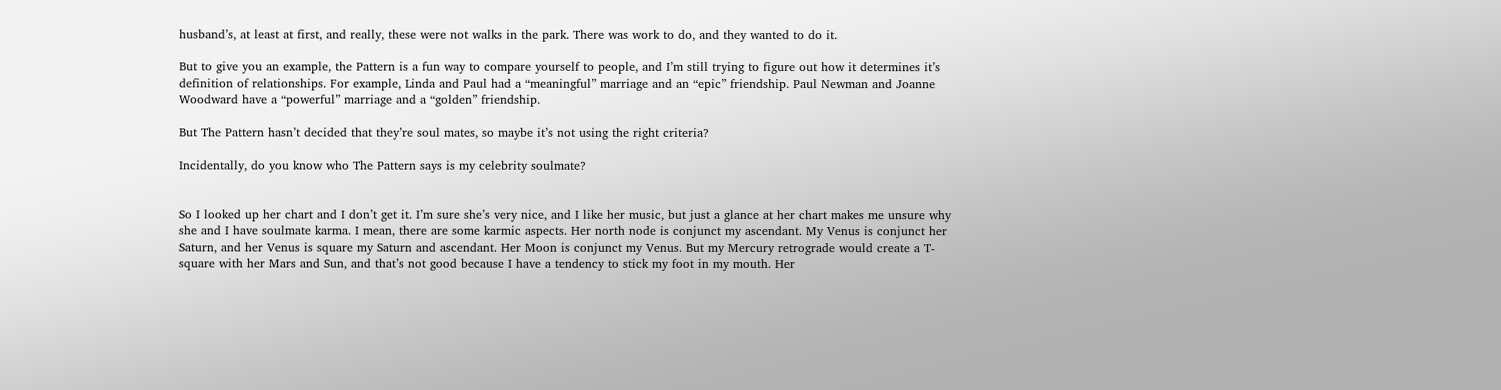husband’s, at least at first, and really, these were not walks in the park. There was work to do, and they wanted to do it.

But to give you an example, the Pattern is a fun way to compare yourself to people, and I’m still trying to figure out how it determines it’s definition of relationships. For example, Linda and Paul had a “meaningful” marriage and an “epic” friendship. Paul Newman and Joanne Woodward have a “powerful” marriage and a “golden” friendship.

But The Pattern hasn’t decided that they’re soul mates, so maybe it’s not using the right criteria?

Incidentally, do you know who The Pattern says is my celebrity soulmate?


So I looked up her chart and I don’t get it. I’m sure she’s very nice, and I like her music, but just a glance at her chart makes me unsure why she and I have soulmate karma. I mean, there are some karmic aspects. Her north node is conjunct my ascendant. My Venus is conjunct her Saturn, and her Venus is square my Saturn and ascendant. Her Moon is conjunct my Venus. But my Mercury retrograde would create a T-square with her Mars and Sun, and that’s not good because I have a tendency to stick my foot in my mouth. Her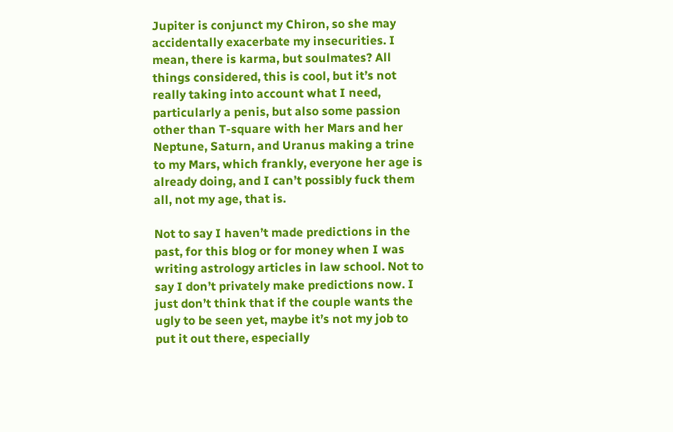Jupiter is conjunct my Chiron, so she may accidentally exacerbate my insecurities. I mean, there is karma, but soulmates? All things considered, this is cool, but it’s not really taking into account what I need, particularly a penis, but also some passion other than T-square with her Mars and her Neptune, Saturn, and Uranus making a trine to my Mars, which frankly, everyone her age is already doing, and I can’t possibly fuck them all, not my age, that is.

Not to say I haven’t made predictions in the past, for this blog or for money when I was writing astrology articles in law school. Not to say I don’t privately make predictions now. I just don’t think that if the couple wants the ugly to be seen yet, maybe it’s not my job to put it out there, especially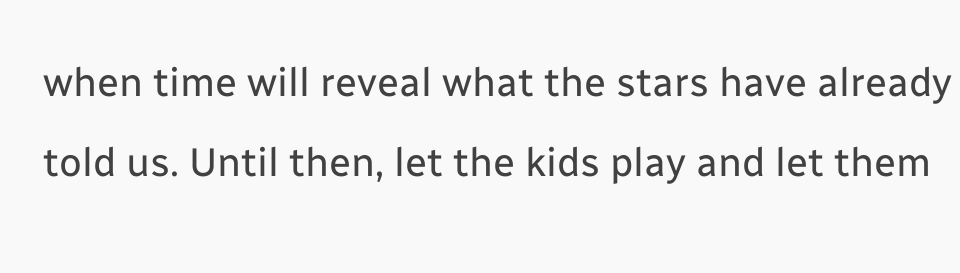when time will reveal what the stars have already told us. Until then, let the kids play and let them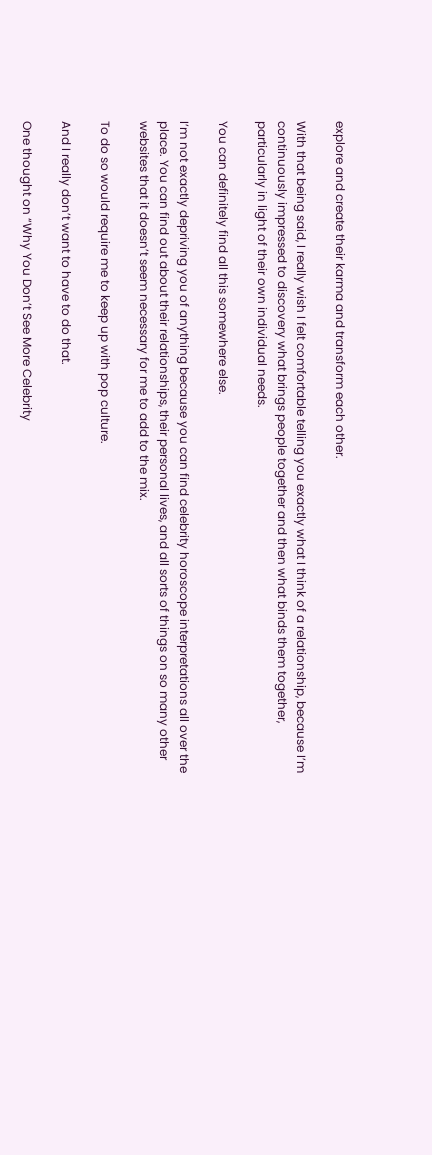explore and create their karma and transform each other.

With that being said, I really wish I felt comfortable telling you exactly what I think of a relationship, because I’m continuously impressed to discovery what brings people together and then what binds them together, particularly in light of their own individual needs.

You can definitely find all this somewhere else.

I’m not exactly depriving you of anything because you can find celebrity horoscope interpretations all over the place. You can find out about their relationships, their personal lives, and all sorts of things on so many other websites that it doesn’t seem necessary for me to add to the mix.

To do so would require me to keep up with pop culture.

And I really don’t want to have to do that.

One thought on “Why You Don’t See More Celebrity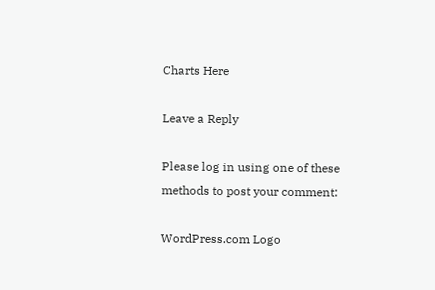Charts Here

Leave a Reply

Please log in using one of these methods to post your comment:

WordPress.com Logo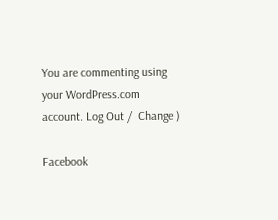You are commenting using your WordPress.com account. Log Out /  Change )

Facebook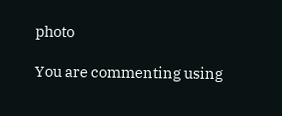photo

You are commenting using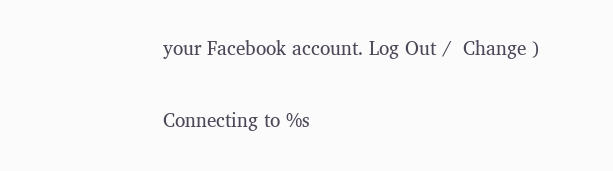your Facebook account. Log Out /  Change )

Connecting to %s